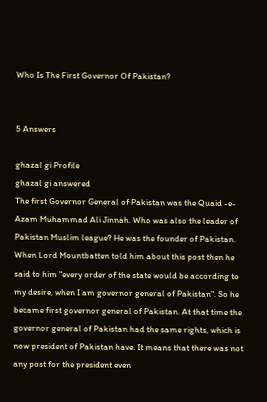Who Is The First Governor Of Pakistan?


5 Answers

ghazal gi Profile
ghazal gi answered
The first Governor General of Pakistan was the Quaid -e- Azam Muhammad Ali Jinnah. Who was also the leader of Pakistan Muslim league? He was the founder of Pakistan. When Lord Mountbatten told him about this post then he said to him "every order of the state would be according to my desire, when I am governor general of Pakistan". So he became first governor general of Pakistan. At that time the governor general of Pakistan had the same rights, which is now president of Pakistan have. It means that there was not any post for the president even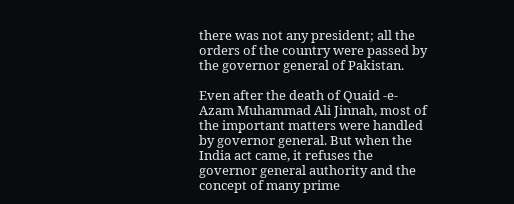there was not any president; all the orders of the country were passed by the governor general of Pakistan.

Even after the death of Quaid -e- Azam Muhammad Ali Jinnah, most of the important matters were handled by governor general. But when the India act came, it refuses the governor general authority and the concept of many prime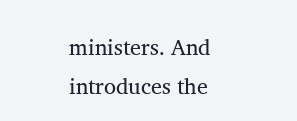ministers. And introduces the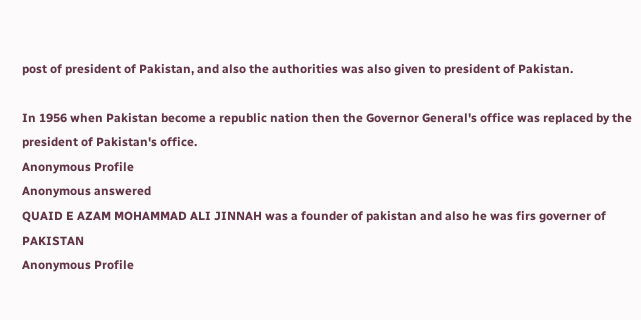post of president of Pakistan, and also the authorities was also given to president of Pakistan.

In 1956 when Pakistan become a republic nation then the Governor General's office was replaced by the president of Pakistan's office.
Anonymous Profile
Anonymous answered
QUAID E AZAM MOHAMMAD ALI JINNAH was a founder of pakistan and also he was firs governer of PAKISTAN
Anonymous Profile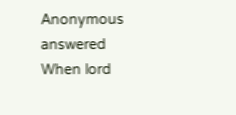Anonymous answered
When lord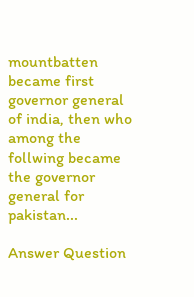mountbatten became first governor general of india, then who among the follwing became the governor general for pakistan...

Answer Question